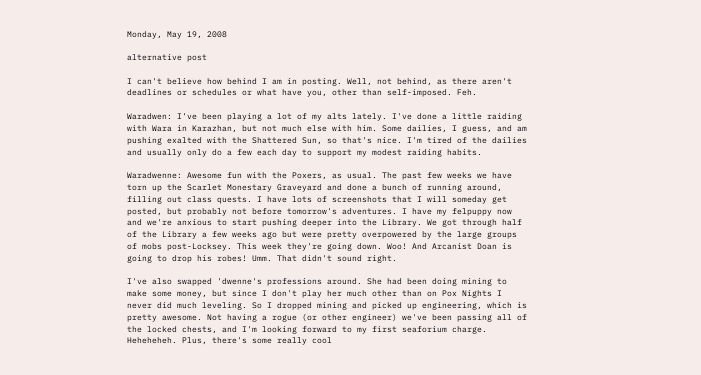Monday, May 19, 2008

alternative post

I can't believe how behind I am in posting. Well, not behind, as there aren't deadlines or schedules or what have you, other than self-imposed. Feh.

Waradwen: I've been playing a lot of my alts lately. I've done a little raiding with Wara in Karazhan, but not much else with him. Some dailies, I guess, and am pushing exalted with the Shattered Sun, so that's nice. I'm tired of the dailies and usually only do a few each day to support my modest raiding habits.

Waradwenne: Awesome fun with the Poxers, as usual. The past few weeks we have torn up the Scarlet Monestary Graveyard and done a bunch of running around, filling out class quests. I have lots of screenshots that I will someday get posted, but probably not before tomorrow's adventures. I have my felpuppy now and we're anxious to start pushing deeper into the Library. We got through half of the Library a few weeks ago but were pretty overpowered by the large groups of mobs post-Locksey. This week they're going down. Woo! And Arcanist Doan is going to drop his robes! Umm. That didn't sound right.

I've also swapped 'dwenne's professions around. She had been doing mining to make some money, but since I don't play her much other than on Pox Nights I never did much leveling. So I dropped mining and picked up engineering, which is pretty awesome. Not having a rogue (or other engineer) we've been passing all of the locked chests, and I'm looking forward to my first seaforium charge. Heheheheh. Plus, there's some really cool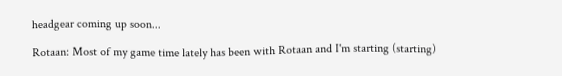headgear coming up soon...

Rotaan: Most of my game time lately has been with Rotaan and I'm starting (starting)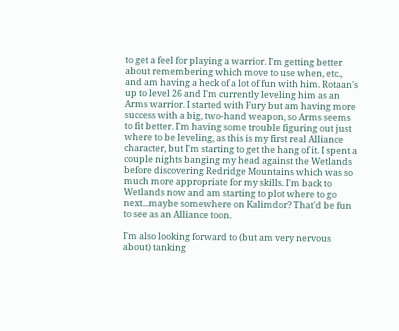to get a feel for playing a warrior. I'm getting better about remembering which move to use when, etc., and am having a heck of a lot of fun with him. Rotaan's up to level 26 and I'm currently leveling him as an Arms warrior. I started with Fury but am having more success with a big, two-hand weapon, so Arms seems to fit better. I'm having some trouble figuring out just where to be leveling, as this is my first real Alliance character, but I'm starting to get the hang of it. I spent a couple nights banging my head against the Wetlands before discovering Redridge Mountains which was so much more appropriate for my skills. I'm back to Wetlands now and am starting to plot where to go next...maybe somewhere on Kalimdor? That'd be fun to see as an Alliance toon.

I'm also looking forward to (but am very nervous about) tanking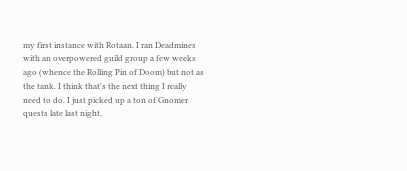my first instance with Rotaan. I ran Deadmines with an overpowered guild group a few weeks ago (whence the Rolling Pin of Doom) but not as the tank. I think that's the next thing I really need to do. I just picked up a ton of Gnomer quests late last night,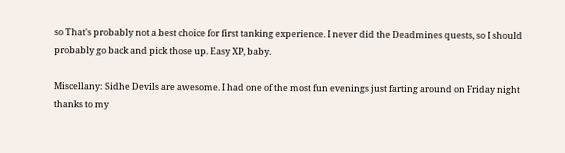so That's probably not a best choice for first tanking experience. I never did the Deadmines quests, so I should probably go back and pick those up. Easy XP, baby.

Miscellany: Sidhe Devils are awesome. I had one of the most fun evenings just farting around on Friday night thanks to my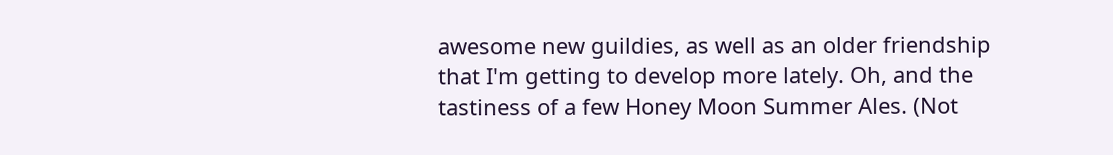awesome new guildies, as well as an older friendship that I'm getting to develop more lately. Oh, and the tastiness of a few Honey Moon Summer Ales. (Not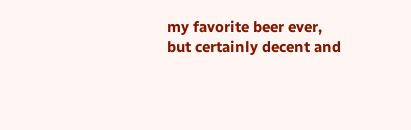my favorite beer ever, but certainly decent and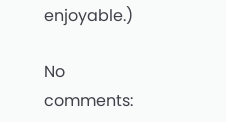enjoyable.)

No comments: